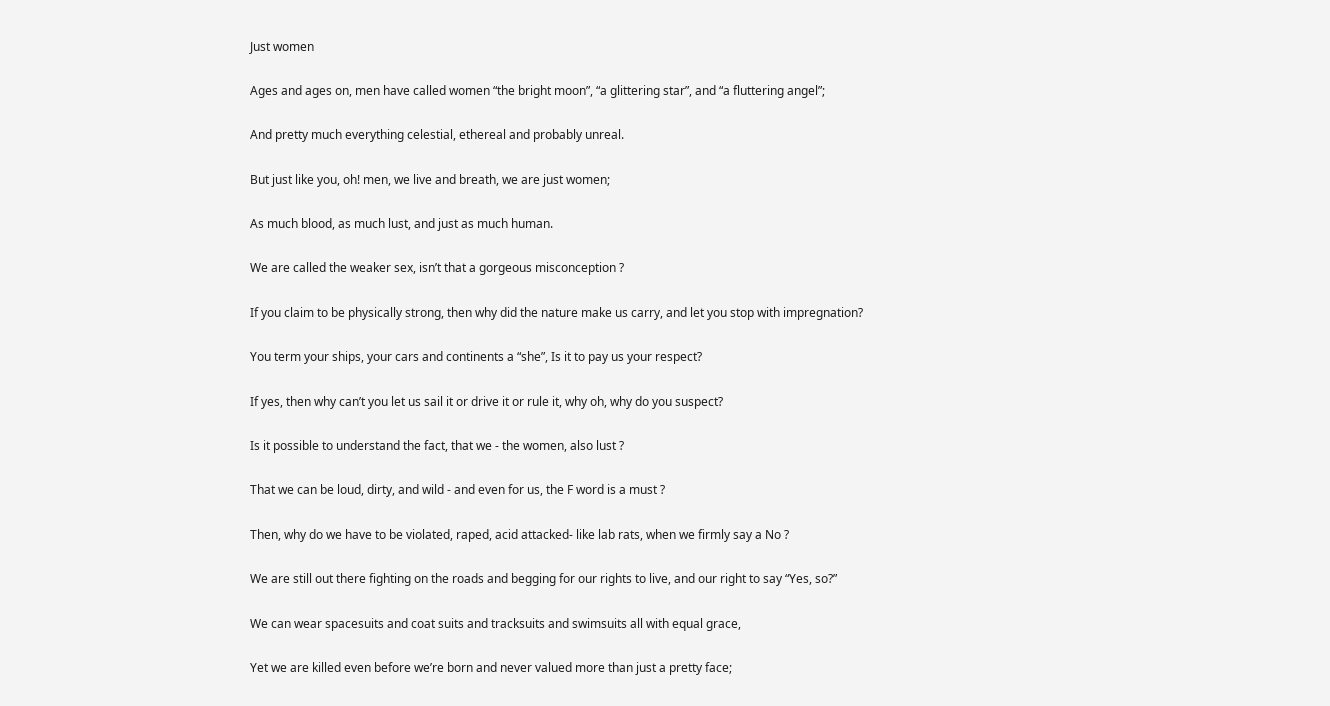Just women

Ages and ages on, men have called women “the bright moon”, “a glittering star”, and “a fluttering angel”;

And pretty much everything celestial, ethereal and probably unreal.

But just like you, oh! men, we live and breath, we are just women;

As much blood, as much lust, and just as much human.

We are called the weaker sex, isn’t that a gorgeous misconception ?

If you claim to be physically strong, then why did the nature make us carry, and let you stop with impregnation?

You term your ships, your cars and continents a “she”, Is it to pay us your respect?

If yes, then why can’t you let us sail it or drive it or rule it, why oh, why do you suspect?

Is it possible to understand the fact, that we - the women, also lust ?

That we can be loud, dirty, and wild - and even for us, the F word is a must ?

Then, why do we have to be violated, raped, acid attacked- like lab rats, when we firmly say a No ?

We are still out there fighting on the roads and begging for our rights to live, and our right to say “Yes, so?”

We can wear spacesuits and coat suits and tracksuits and swimsuits all with equal grace,

Yet we are killed even before we’re born and never valued more than just a pretty face;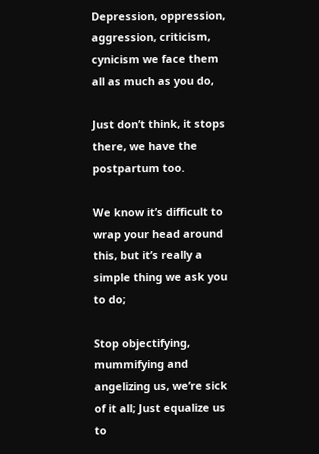Depression, oppression, aggression, criticism, cynicism we face them all as much as you do,

Just don’t think, it stops there, we have the postpartum too.

We know it’s difficult to wrap your head around this, but it’s really a simple thing we ask you to do;

Stop objectifying, mummifying and angelizing us, we’re sick of it all; Just equalize us to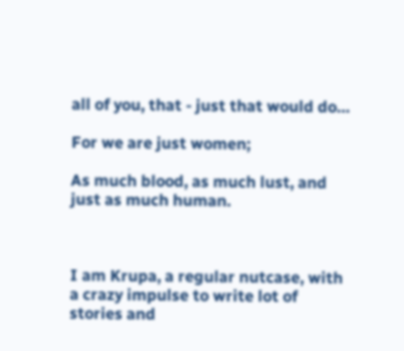all of you, that - just that would do…

For we are just women;

As much blood, as much lust, and just as much human.



I am Krupa, a regular nutcase, with a crazy impulse to write lot of stories and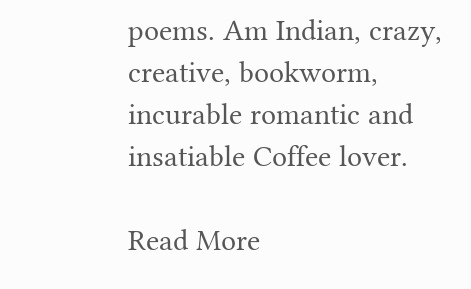poems. Am Indian, crazy, creative, bookworm, incurable romantic and insatiable Coffee lover.

Read More